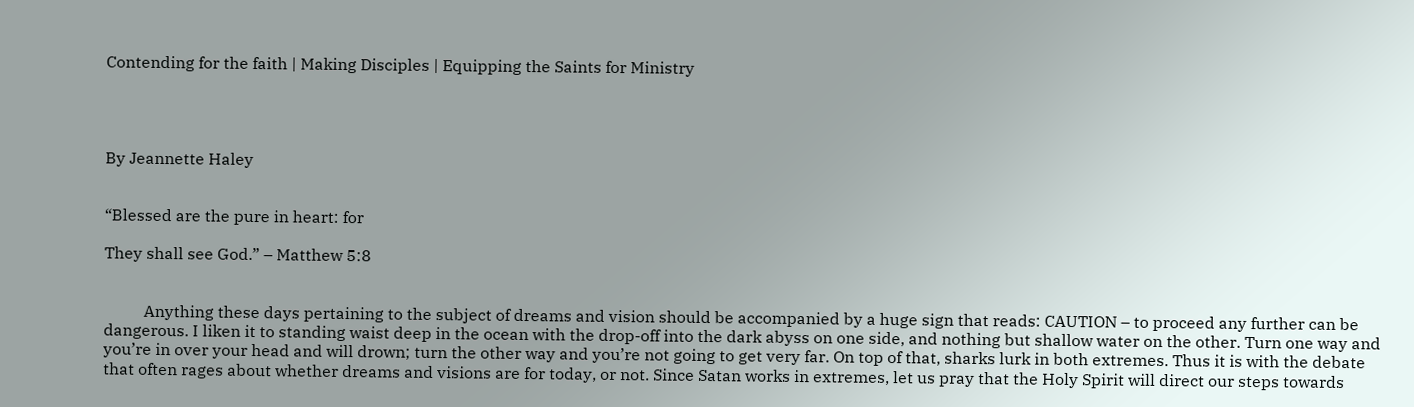Contending for the faith | Making Disciples | Equipping the Saints for Ministry




By Jeannette Haley


“Blessed are the pure in heart: for

They shall see God.” – Matthew 5:8


          Anything these days pertaining to the subject of dreams and vision should be accompanied by a huge sign that reads: CAUTION – to proceed any further can be dangerous. I liken it to standing waist deep in the ocean with the drop-off into the dark abyss on one side, and nothing but shallow water on the other. Turn one way and you’re in over your head and will drown; turn the other way and you’re not going to get very far. On top of that, sharks lurk in both extremes. Thus it is with the debate that often rages about whether dreams and visions are for today, or not. Since Satan works in extremes, let us pray that the Holy Spirit will direct our steps towards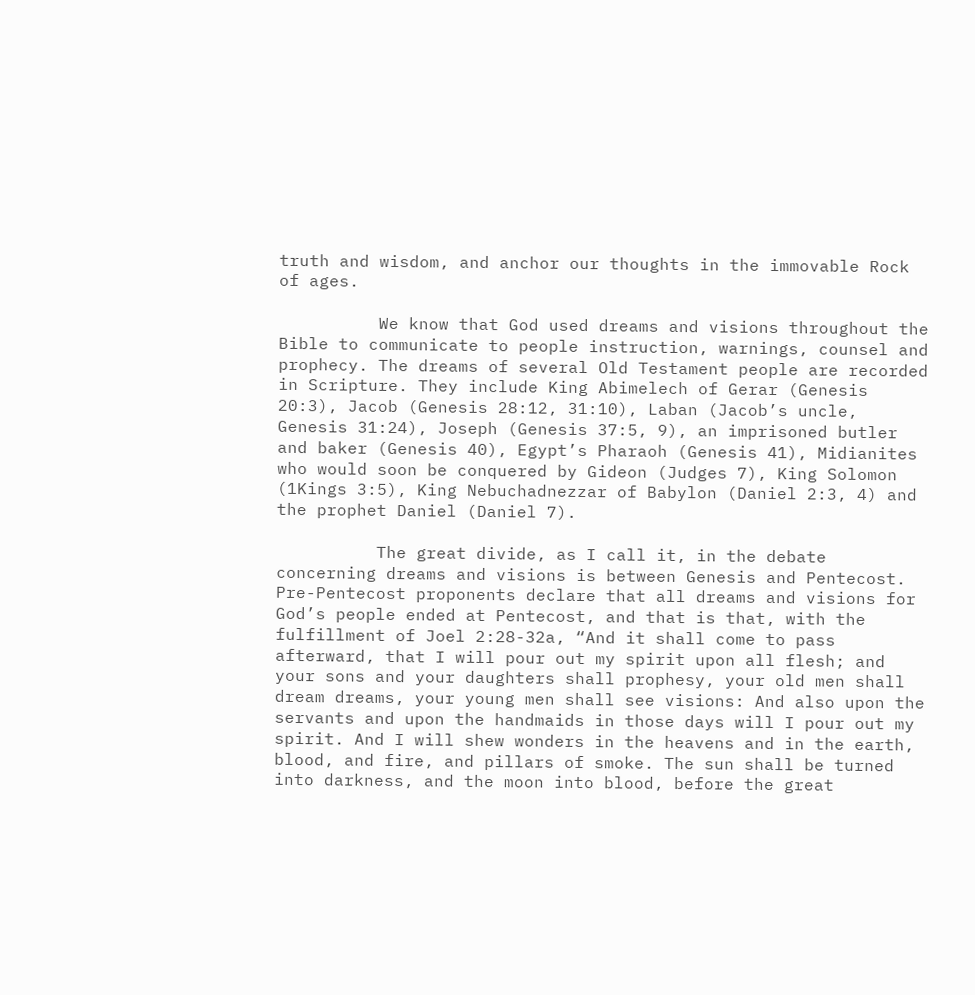truth and wisdom, and anchor our thoughts in the immovable Rock of ages.

          We know that God used dreams and visions throughout the Bible to communicate to people instruction, warnings, counsel and prophecy. The dreams of several Old Testament people are recorded in Scripture. They include King Abimelech of Gerar (Genesis 20:3), Jacob (Genesis 28:12, 31:10), Laban (Jacob’s uncle, Genesis 31:24), Joseph (Genesis 37:5, 9), an imprisoned butler and baker (Genesis 40), Egypt’s Pharaoh (Genesis 41), Midianites who would soon be conquered by Gideon (Judges 7), King Solomon (1Kings 3:5), King Nebuchadnezzar of Babylon (Daniel 2:3, 4) and the prophet Daniel (Daniel 7).

          The great divide, as I call it, in the debate concerning dreams and visions is between Genesis and Pentecost. Pre-Pentecost proponents declare that all dreams and visions for God’s people ended at Pentecost, and that is that, with the fulfillment of Joel 2:28-32a, “And it shall come to pass afterward, that I will pour out my spirit upon all flesh; and your sons and your daughters shall prophesy, your old men shall dream dreams, your young men shall see visions: And also upon the servants and upon the handmaids in those days will I pour out my spirit. And I will shew wonders in the heavens and in the earth, blood, and fire, and pillars of smoke. The sun shall be turned into darkness, and the moon into blood, before the great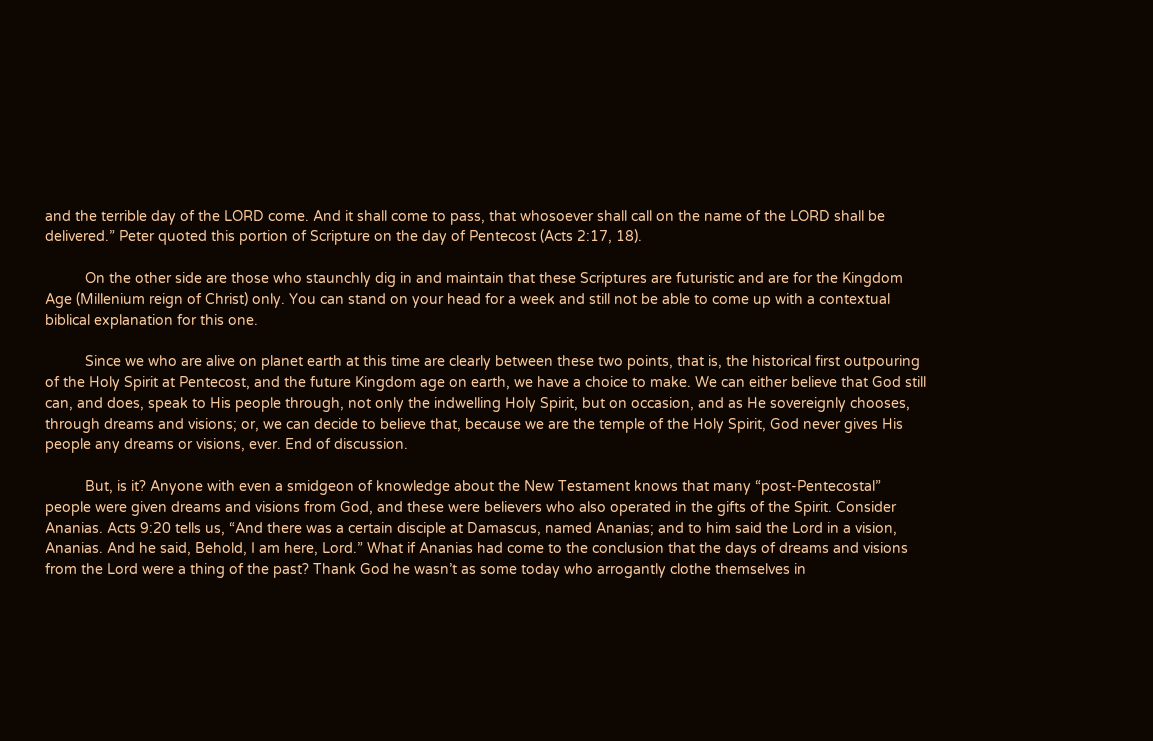and the terrible day of the LORD come. And it shall come to pass, that whosoever shall call on the name of the LORD shall be delivered.” Peter quoted this portion of Scripture on the day of Pentecost (Acts 2:17, 18).

          On the other side are those who staunchly dig in and maintain that these Scriptures are futuristic and are for the Kingdom Age (Millenium reign of Christ) only. You can stand on your head for a week and still not be able to come up with a contextual biblical explanation for this one.

          Since we who are alive on planet earth at this time are clearly between these two points, that is, the historical first outpouring of the Holy Spirit at Pentecost, and the future Kingdom age on earth, we have a choice to make. We can either believe that God still can, and does, speak to His people through, not only the indwelling Holy Spirit, but on occasion, and as He sovereignly chooses, through dreams and visions; or, we can decide to believe that, because we are the temple of the Holy Spirit, God never gives His people any dreams or visions, ever. End of discussion.

          But, is it? Anyone with even a smidgeon of knowledge about the New Testament knows that many “post-Pentecostal” people were given dreams and visions from God, and these were believers who also operated in the gifts of the Spirit. Consider Ananias. Acts 9:20 tells us, “And there was a certain disciple at Damascus, named Ananias; and to him said the Lord in a vision, Ananias. And he said, Behold, I am here, Lord.” What if Ananias had come to the conclusion that the days of dreams and visions from the Lord were a thing of the past? Thank God he wasn’t as some today who arrogantly clothe themselves in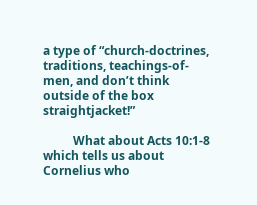a type of “church-doctrines, traditions, teachings-of-men, and don’t think outside of the box straightjacket!”

          What about Acts 10:1-8 which tells us about Cornelius who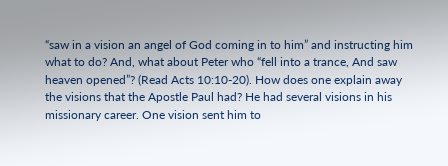“saw in a vision an angel of God coming in to him” and instructing him what to do? And, what about Peter who “fell into a trance, And saw heaven opened”? (Read Acts 10:10-20). How does one explain away the visions that the Apostle Paul had? He had several visions in his missionary career. One vision sent him to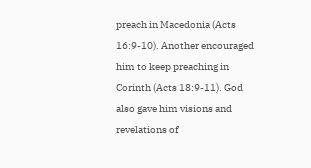preach in Macedonia (Acts 16:9-10). Another encouraged him to keep preaching in Corinth (Acts 18:9-11). God also gave him visions and revelations of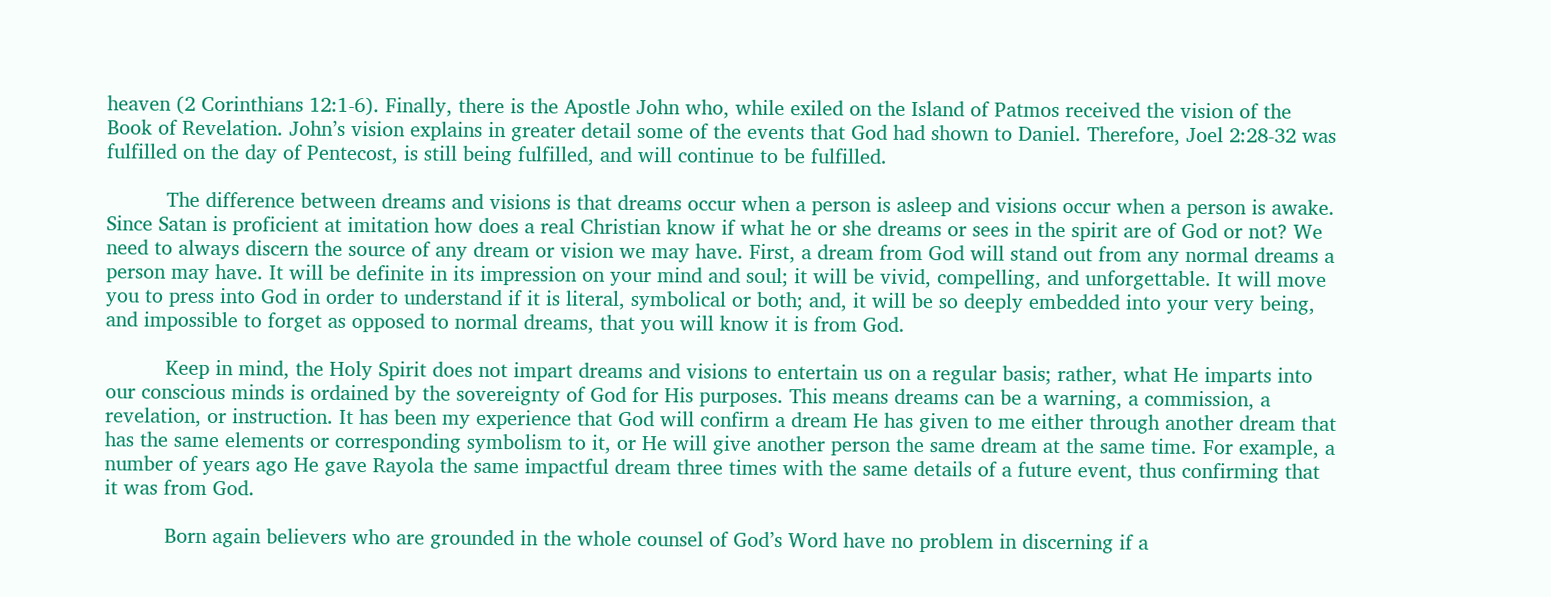heaven (2 Corinthians 12:1-6). Finally, there is the Apostle John who, while exiled on the Island of Patmos received the vision of the Book of Revelation. John’s vision explains in greater detail some of the events that God had shown to Daniel. Therefore, Joel 2:28-32 was fulfilled on the day of Pentecost, is still being fulfilled, and will continue to be fulfilled.

          The difference between dreams and visions is that dreams occur when a person is asleep and visions occur when a person is awake. Since Satan is proficient at imitation how does a real Christian know if what he or she dreams or sees in the spirit are of God or not? We need to always discern the source of any dream or vision we may have. First, a dream from God will stand out from any normal dreams a person may have. It will be definite in its impression on your mind and soul; it will be vivid, compelling, and unforgettable. It will move you to press into God in order to understand if it is literal, symbolical or both; and, it will be so deeply embedded into your very being, and impossible to forget as opposed to normal dreams, that you will know it is from God.

          Keep in mind, the Holy Spirit does not impart dreams and visions to entertain us on a regular basis; rather, what He imparts into our conscious minds is ordained by the sovereignty of God for His purposes. This means dreams can be a warning, a commission, a revelation, or instruction. It has been my experience that God will confirm a dream He has given to me either through another dream that has the same elements or corresponding symbolism to it, or He will give another person the same dream at the same time. For example, a number of years ago He gave Rayola the same impactful dream three times with the same details of a future event, thus confirming that it was from God.

          Born again believers who are grounded in the whole counsel of God’s Word have no problem in discerning if a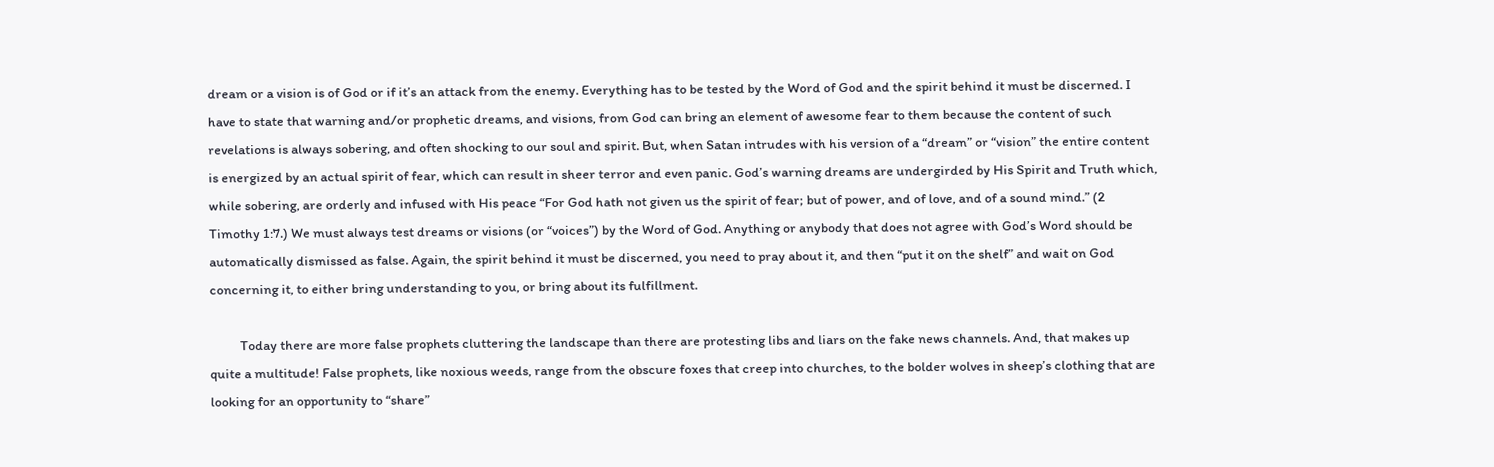dream or a vision is of God or if it’s an attack from the enemy. Everything has to be tested by the Word of God and the spirit behind it must be discerned. I have to state that warning and/or prophetic dreams, and visions, from God can bring an element of awesome fear to them because the content of such revelations is always sobering, and often shocking to our soul and spirit. But, when Satan intrudes with his version of a “dream” or “vision” the entire content is energized by an actual spirit of fear, which can result in sheer terror and even panic. God’s warning dreams are undergirded by His Spirit and Truth which, while sobering, are orderly and infused with His peace “For God hath not given us the spirit of fear; but of power, and of love, and of a sound mind.” (2 Timothy 1:7.) We must always test dreams or visions (or “voices”) by the Word of God. Anything or anybody that does not agree with God’s Word should be automatically dismissed as false. Again, the spirit behind it must be discerned, you need to pray about it, and then “put it on the shelf” and wait on God concerning it, to either bring understanding to you, or bring about its fulfillment.

          Today there are more false prophets cluttering the landscape than there are protesting libs and liars on the fake news channels. And, that makes up quite a multitude! False prophets, like noxious weeds, range from the obscure foxes that creep into churches, to the bolder wolves in sheep’s clothing that are looking for an opportunity to “share”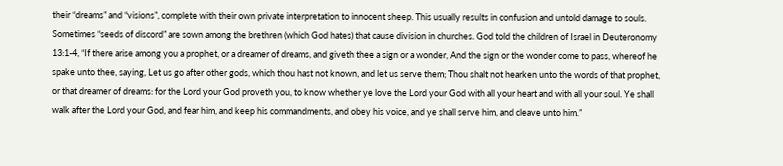their “dreams” and “visions”, complete with their own private interpretation to innocent sheep. This usually results in confusion and untold damage to souls. Sometimes “seeds of discord” are sown among the brethren (which God hates) that cause division in churches. God told the children of Israel in Deuteronomy 13:1-4, “If there arise among you a prophet, or a dreamer of dreams, and giveth thee a sign or a wonder, And the sign or the wonder come to pass, whereof he spake unto thee, saying, Let us go after other gods, which thou hast not known, and let us serve them; Thou shalt not hearken unto the words of that prophet, or that dreamer of dreams: for the Lord your God proveth you, to know whether ye love the Lord your God with all your heart and with all your soul. Ye shall walk after the Lord your God, and fear him, and keep his commandments, and obey his voice, and ye shall serve him, and cleave unto him.”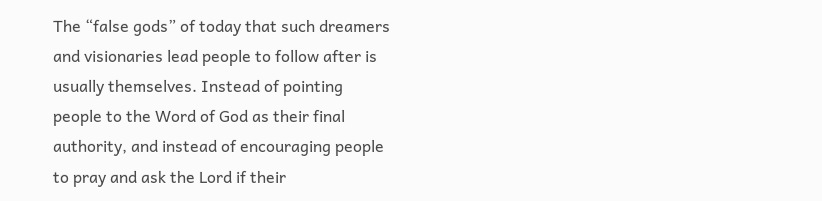The “false gods” of today that such dreamers and visionaries lead people to follow after is usually themselves. Instead of pointing people to the Word of God as their final authority, and instead of encouraging people to pray and ask the Lord if their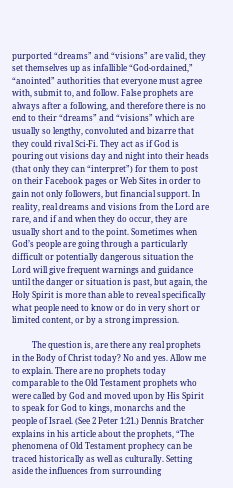purported “dreams” and “visions” are valid, they set themselves up as infallible “God-ordained,” “anointed” authorities that everyone must agree with, submit to, and follow. False prophets are always after a following, and therefore there is no end to their “dreams” and “visions” which are usually so lengthy, convoluted and bizarre that they could rival Sci-Fi. They act as if God is pouring out visions day and night into their heads (that only they can “interpret”) for them to post on their Facebook pages or Web Sites in order to gain not only followers, but financial support. In reality, real dreams and visions from the Lord are rare, and if and when they do occur, they are usually short and to the point. Sometimes when God’s people are going through a particularly difficult or potentially dangerous situation the Lord will give frequent warnings and guidance until the danger or situation is past, but again, the Holy Spirit is more than able to reveal specifically what people need to know or do in very short or limited content, or by a strong impression.

          The question is, are there any real prophets in the Body of Christ today? No and yes. Allow me to explain. There are no prophets today comparable to the Old Testament prophets who were called by God and moved upon by His Spirit to speak for God to kings, monarchs and the people of Israel. (See 2 Peter 1:21.) Dennis Bratcher explains in his article about the prophets, “The phenomena of Old Testament prophecy can be traced historically as well as culturally. Setting aside the influences from surrounding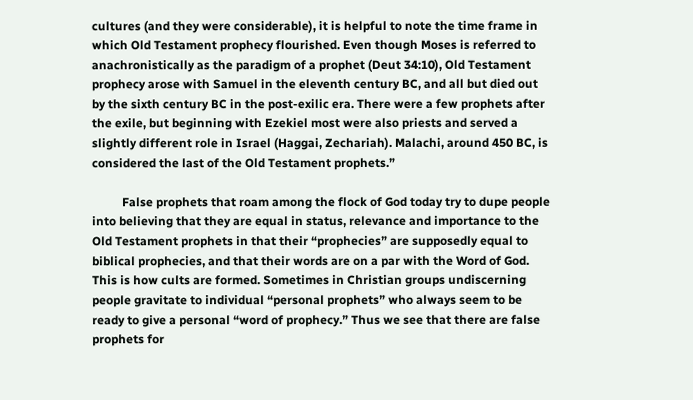cultures (and they were considerable), it is helpful to note the time frame in which Old Testament prophecy flourished. Even though Moses is referred to anachronistically as the paradigm of a prophet (Deut 34:10), Old Testament prophecy arose with Samuel in the eleventh century BC, and all but died out by the sixth century BC in the post-exilic era. There were a few prophets after the exile, but beginning with Ezekiel most were also priests and served a slightly different role in Israel (Haggai, Zechariah). Malachi, around 450 BC, is considered the last of the Old Testament prophets.”

          False prophets that roam among the flock of God today try to dupe people into believing that they are equal in status, relevance and importance to the Old Testament prophets in that their “prophecies” are supposedly equal to biblical prophecies, and that their words are on a par with the Word of God. This is how cults are formed. Sometimes in Christian groups undiscerning people gravitate to individual “personal prophets” who always seem to be ready to give a personal “word of prophecy.” Thus we see that there are false prophets for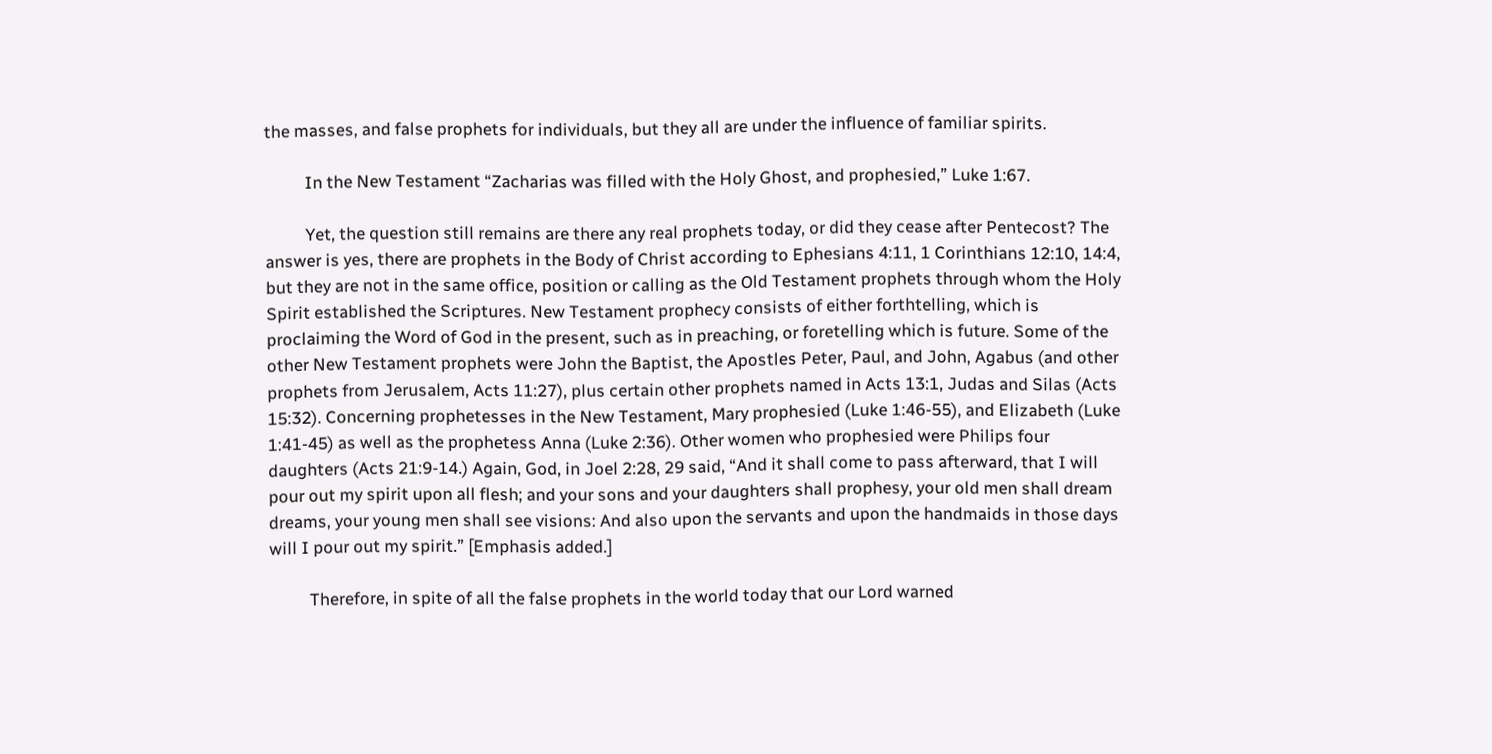the masses, and false prophets for individuals, but they all are under the influence of familiar spirits.

          In the New Testament “Zacharias was filled with the Holy Ghost, and prophesied,” Luke 1:67.

          Yet, the question still remains are there any real prophets today, or did they cease after Pentecost? The answer is yes, there are prophets in the Body of Christ according to Ephesians 4:11, 1 Corinthians 12:10, 14:4, but they are not in the same office, position or calling as the Old Testament prophets through whom the Holy Spirit established the Scriptures. New Testament prophecy consists of either forthtelling, which is proclaiming the Word of God in the present, such as in preaching, or foretelling which is future. Some of the other New Testament prophets were John the Baptist, the Apostles Peter, Paul, and John, Agabus (and other prophets from Jerusalem, Acts 11:27), plus certain other prophets named in Acts 13:1, Judas and Silas (Acts 15:32). Concerning prophetesses in the New Testament, Mary prophesied (Luke 1:46-55), and Elizabeth (Luke 1:41-45) as well as the prophetess Anna (Luke 2:36). Other women who prophesied were Philips four daughters (Acts 21:9-14.) Again, God, in Joel 2:28, 29 said, “And it shall come to pass afterward, that I will pour out my spirit upon all flesh; and your sons and your daughters shall prophesy, your old men shall dream dreams, your young men shall see visions: And also upon the servants and upon the handmaids in those days will I pour out my spirit.” [Emphasis added.]

          Therefore, in spite of all the false prophets in the world today that our Lord warned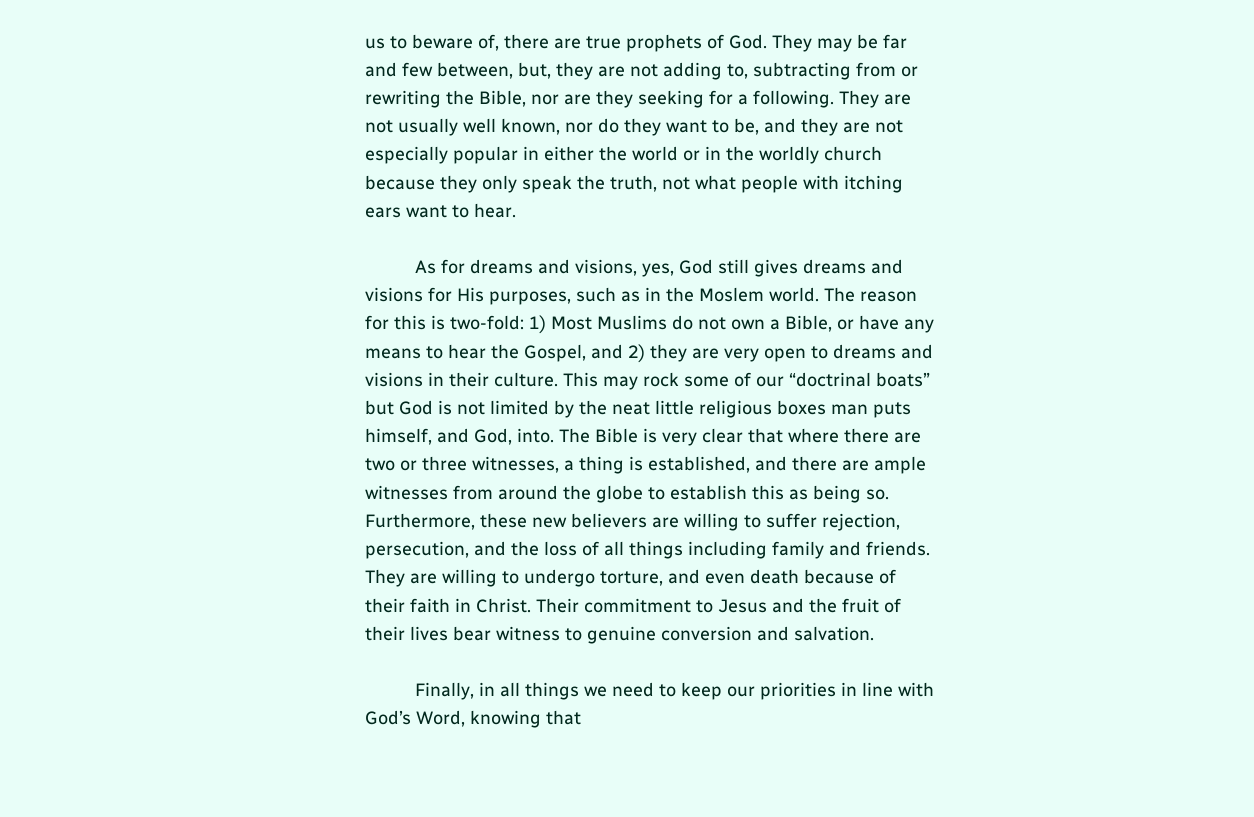us to beware of, there are true prophets of God. They may be far and few between, but, they are not adding to, subtracting from or rewriting the Bible, nor are they seeking for a following. They are not usually well known, nor do they want to be, and they are not especially popular in either the world or in the worldly church because they only speak the truth, not what people with itching ears want to hear.

          As for dreams and visions, yes, God still gives dreams and visions for His purposes, such as in the Moslem world. The reason for this is two-fold: 1) Most Muslims do not own a Bible, or have any means to hear the Gospel, and 2) they are very open to dreams and visions in their culture. This may rock some of our “doctrinal boats” but God is not limited by the neat little religious boxes man puts himself, and God, into. The Bible is very clear that where there are two or three witnesses, a thing is established, and there are ample witnesses from around the globe to establish this as being so. Furthermore, these new believers are willing to suffer rejection, persecution, and the loss of all things including family and friends. They are willing to undergo torture, and even death because of their faith in Christ. Their commitment to Jesus and the fruit of their lives bear witness to genuine conversion and salvation.

          Finally, in all things we need to keep our priorities in line with God’s Word, knowing that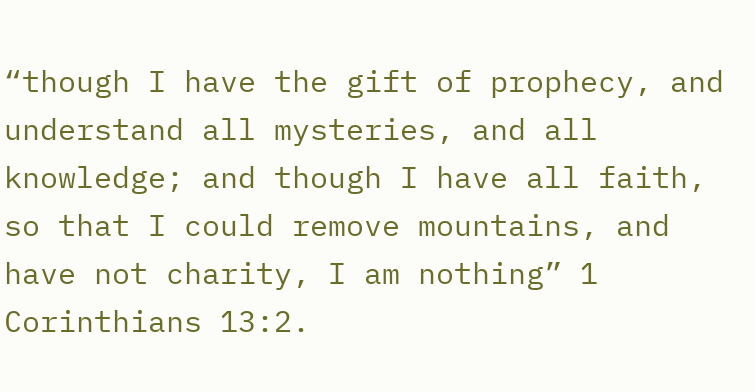“though I have the gift of prophecy, and understand all mysteries, and all knowledge; and though I have all faith, so that I could remove mountains, and have not charity, I am nothing” 1 Corinthians 13:2.